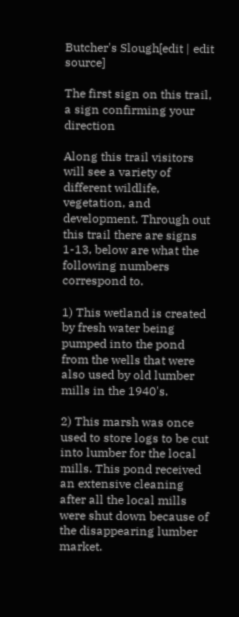Butcher's Slough[edit | edit source]

The first sign on this trail, a sign confirming your direction

Along this trail visitors will see a variety of different wildlife, vegetation, and development. Through out this trail there are signs 1-13, below are what the following numbers correspond to.

1) This wetland is created by fresh water being pumped into the pond from the wells that were also used by old lumber mills in the 1940's.

2) This marsh was once used to store logs to be cut into lumber for the local mills. This pond received an extensive cleaning after all the local mills were shut down because of the disappearing lumber market.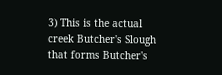3) This is the actual creek Butcher's Slough that forms Butcher's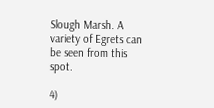Slough Marsh. A variety of Egrets can be seen from this spot.

4)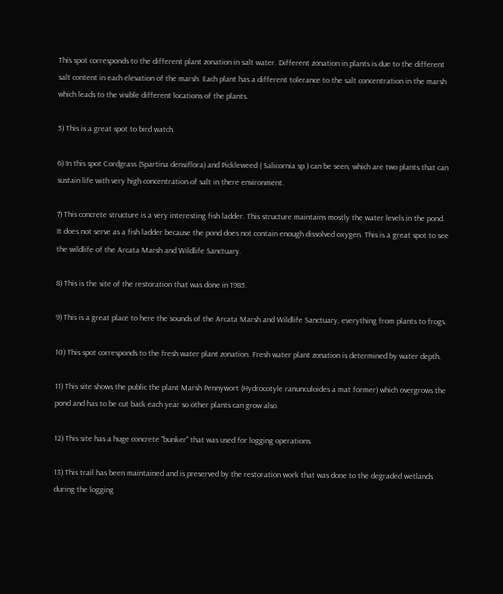This spot corresponds to the different plant zonation in salt water. Different zonation in plants is due to the different salt content in each elevation of the marsh. Each plant has a different tolerance to the salt concentration in the marsh which leads to the visible different locations of the plants.

5) This is a great spot to bird watch.

6) In this spot Cordgrass (Spartina densiflora) and Pickleweed ( Salicornia sp.) can be seen, which are two plants that can sustain life with very high concentration of salt in there environment.

7) This concrete structure is a very interesting fish ladder. This structure maintains mostly the water levels in the pond. It does not serve as a fish ladder because the pond does not contain enough dissolved oxygen. This is a great spot to see the wildlife of the Arcata Marsh and Wildlife Sanctuary.

8) This is the site of the restoration that was done in 1985.

9) This is a great place to here the sounds of the Arcata Marsh and Wildlife Sanctuary, everything from plants to frogs.

10) This spot corresponds to the fresh water plant zonation. Fresh water plant zonation is determined by water depth.

11) This site shows the public the plant Marsh Pennywort (Hydrocotyle ranunculoides a mat former) which overgrows the pond and has to be cut back each year so other plants can grow also.

12) This site has a huge concrete "bunker" that was used for logging operations.

13) This trail has been maintained and is preserved by the restoration work that was done to the degraded wetlands during the logging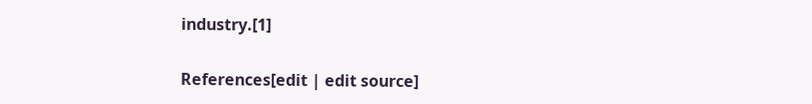industry.[1]

References[edit | edit source]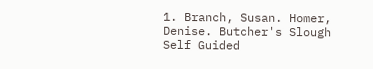1. Branch, Susan. Homer, Denise. Butcher's Slough Self Guided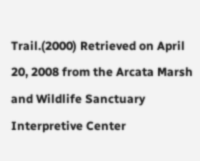Trail.(2000) Retrieved on April 20, 2008 from the Arcata Marsh and Wildlife Sanctuary Interpretive Center